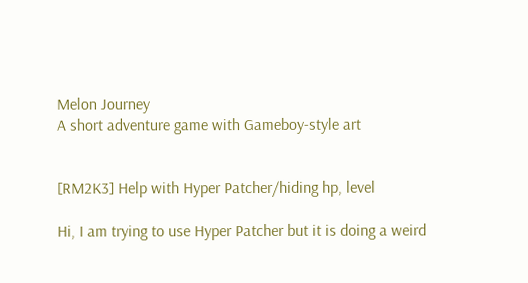Melon Journey
A short adventure game with Gameboy-style art


[RM2K3] Help with Hyper Patcher/hiding hp, level

Hi, I am trying to use Hyper Patcher but it is doing a weird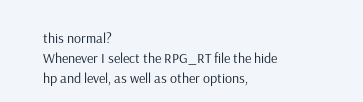this normal?
Whenever I select the RPG_RT file the hide hp and level, as well as other options,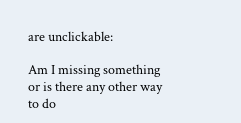are unclickable:

Am I missing something or is there any other way to do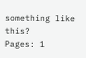something like this?
Pages: 1